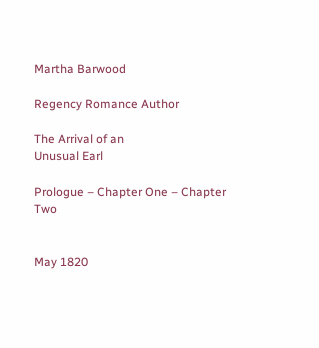Martha Barwood

Regency Romance Author

The Arrival of an
Unusual Earl

Prologue – Chapter One – Chapter Two


May 1820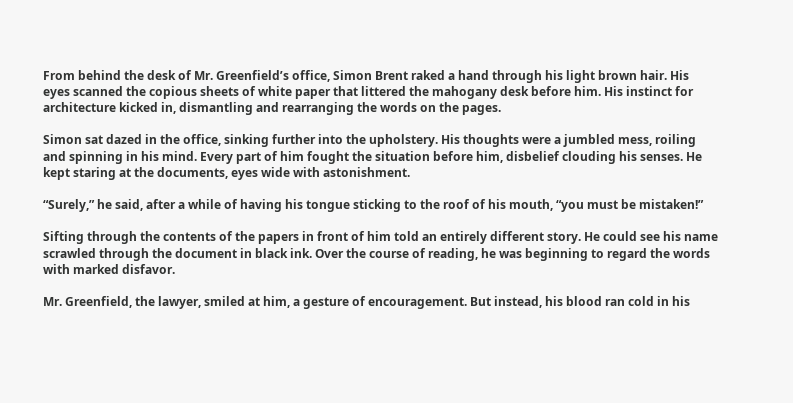From behind the desk of Mr. Greenfield’s office, Simon Brent raked a hand through his light brown hair. His eyes scanned the copious sheets of white paper that littered the mahogany desk before him. His instinct for architecture kicked in, dismantling and rearranging the words on the pages.

Simon sat dazed in the office, sinking further into the upholstery. His thoughts were a jumbled mess, roiling and spinning in his mind. Every part of him fought the situation before him, disbelief clouding his senses. He kept staring at the documents, eyes wide with astonishment.

“Surely,” he said, after a while of having his tongue sticking to the roof of his mouth, “you must be mistaken!”

Sifting through the contents of the papers in front of him told an entirely different story. He could see his name scrawled through the document in black ink. Over the course of reading, he was beginning to regard the words with marked disfavor.

Mr. Greenfield, the lawyer, smiled at him, a gesture of encouragement. But instead, his blood ran cold in his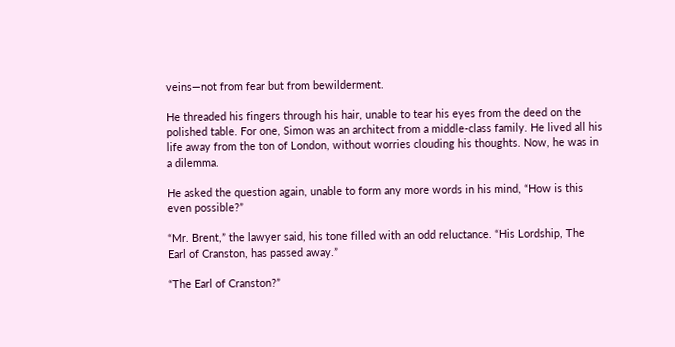veins—not from fear but from bewilderment.

He threaded his fingers through his hair, unable to tear his eyes from the deed on the polished table. For one, Simon was an architect from a middle-class family. He lived all his life away from the ton of London, without worries clouding his thoughts. Now, he was in a dilemma.

He asked the question again, unable to form any more words in his mind, “How is this even possible?”

“Mr. Brent,” the lawyer said, his tone filled with an odd reluctance. “His Lordship, The Earl of Cranston, has passed away.”

“The Earl of Cranston?”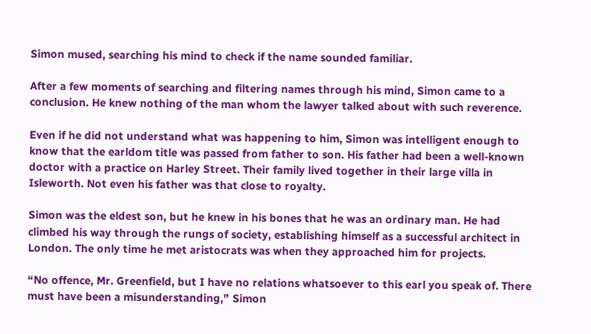Simon mused, searching his mind to check if the name sounded familiar.

After a few moments of searching and filtering names through his mind, Simon came to a conclusion. He knew nothing of the man whom the lawyer talked about with such reverence.

Even if he did not understand what was happening to him, Simon was intelligent enough to know that the earldom title was passed from father to son. His father had been a well-known doctor with a practice on Harley Street. Their family lived together in their large villa in Isleworth. Not even his father was that close to royalty.

Simon was the eldest son, but he knew in his bones that he was an ordinary man. He had climbed his way through the rungs of society, establishing himself as a successful architect in London. The only time he met aristocrats was when they approached him for projects.

“No offence, Mr. Greenfield, but I have no relations whatsoever to this earl you speak of. There must have been a misunderstanding,” Simon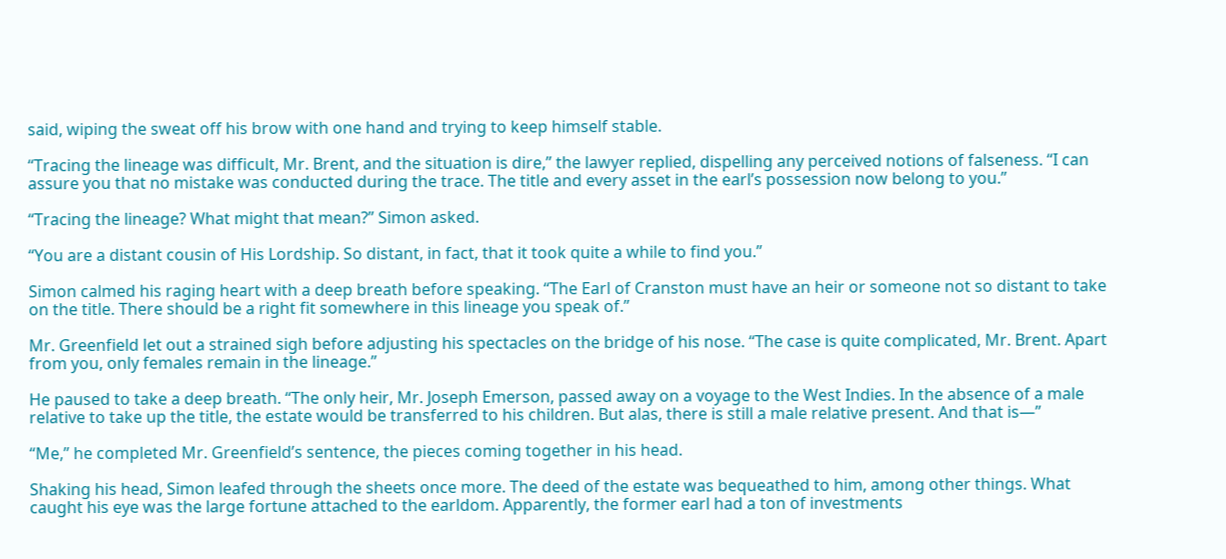said, wiping the sweat off his brow with one hand and trying to keep himself stable.

“Tracing the lineage was difficult, Mr. Brent, and the situation is dire,” the lawyer replied, dispelling any perceived notions of falseness. “I can assure you that no mistake was conducted during the trace. The title and every asset in the earl’s possession now belong to you.”

“Tracing the lineage? What might that mean?” Simon asked.

“You are a distant cousin of His Lordship. So distant, in fact, that it took quite a while to find you.”

Simon calmed his raging heart with a deep breath before speaking. “The Earl of Cranston must have an heir or someone not so distant to take on the title. There should be a right fit somewhere in this lineage you speak of.”

Mr. Greenfield let out a strained sigh before adjusting his spectacles on the bridge of his nose. “The case is quite complicated, Mr. Brent. Apart from you, only females remain in the lineage.”

He paused to take a deep breath. “The only heir, Mr. Joseph Emerson, passed away on a voyage to the West Indies. In the absence of a male relative to take up the title, the estate would be transferred to his children. But alas, there is still a male relative present. And that is—”

“Me,” he completed Mr. Greenfield’s sentence, the pieces coming together in his head.

Shaking his head, Simon leafed through the sheets once more. The deed of the estate was bequeathed to him, among other things. What caught his eye was the large fortune attached to the earldom. Apparently, the former earl had a ton of investments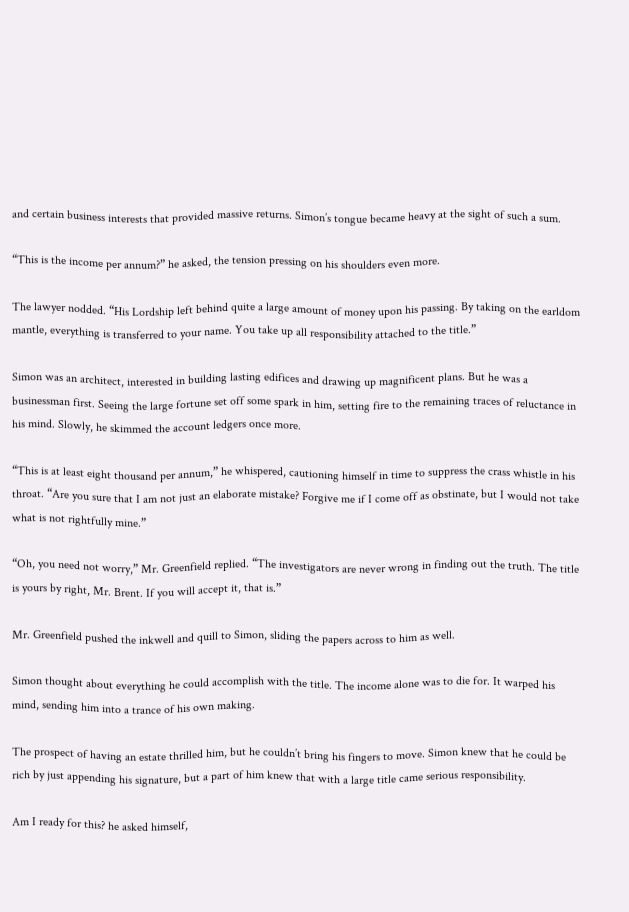and certain business interests that provided massive returns. Simon’s tongue became heavy at the sight of such a sum.

“This is the income per annum?” he asked, the tension pressing on his shoulders even more.

The lawyer nodded. “His Lordship left behind quite a large amount of money upon his passing. By taking on the earldom mantle, everything is transferred to your name. You take up all responsibility attached to the title.”

Simon was an architect, interested in building lasting edifices and drawing up magnificent plans. But he was a businessman first. Seeing the large fortune set off some spark in him, setting fire to the remaining traces of reluctance in his mind. Slowly, he skimmed the account ledgers once more.

“This is at least eight thousand per annum,” he whispered, cautioning himself in time to suppress the crass whistle in his throat. “Are you sure that I am not just an elaborate mistake? Forgive me if I come off as obstinate, but I would not take what is not rightfully mine.”

“Oh, you need not worry,” Mr. Greenfield replied. “The investigators are never wrong in finding out the truth. The title is yours by right, Mr. Brent. If you will accept it, that is.”

Mr. Greenfield pushed the inkwell and quill to Simon, sliding the papers across to him as well.

Simon thought about everything he could accomplish with the title. The income alone was to die for. It warped his mind, sending him into a trance of his own making.

The prospect of having an estate thrilled him, but he couldn’t bring his fingers to move. Simon knew that he could be rich by just appending his signature, but a part of him knew that with a large title came serious responsibility.

Am I ready for this? he asked himself,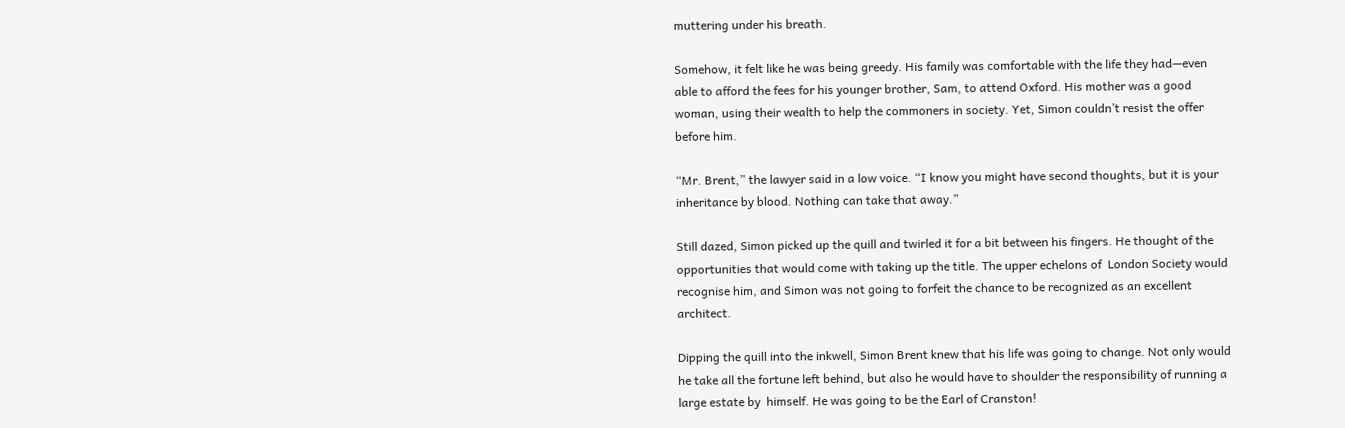muttering under his breath.

Somehow, it felt like he was being greedy. His family was comfortable with the life they had—even able to afford the fees for his younger brother, Sam, to attend Oxford. His mother was a good woman, using their wealth to help the commoners in society. Yet, Simon couldn’t resist the offer before him.

“Mr. Brent,” the lawyer said in a low voice. “I know you might have second thoughts, but it is your inheritance by blood. Nothing can take that away.”

Still dazed, Simon picked up the quill and twirled it for a bit between his fingers. He thought of the opportunities that would come with taking up the title. The upper echelons of  London Society would recognise him, and Simon was not going to forfeit the chance to be recognized as an excellent architect.

Dipping the quill into the inkwell, Simon Brent knew that his life was going to change. Not only would he take all the fortune left behind, but also he would have to shoulder the responsibility of running a large estate by  himself. He was going to be the Earl of Cranston!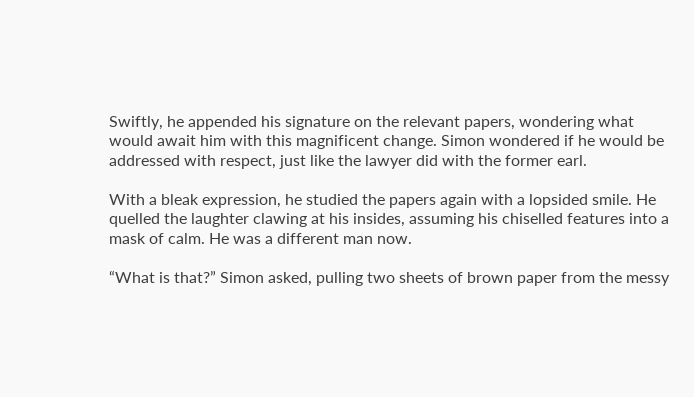Swiftly, he appended his signature on the relevant papers, wondering what would await him with this magnificent change. Simon wondered if he would be addressed with respect, just like the lawyer did with the former earl.

With a bleak expression, he studied the papers again with a lopsided smile. He quelled the laughter clawing at his insides, assuming his chiselled features into a mask of calm. He was a different man now.

“What is that?” Simon asked, pulling two sheets of brown paper from the messy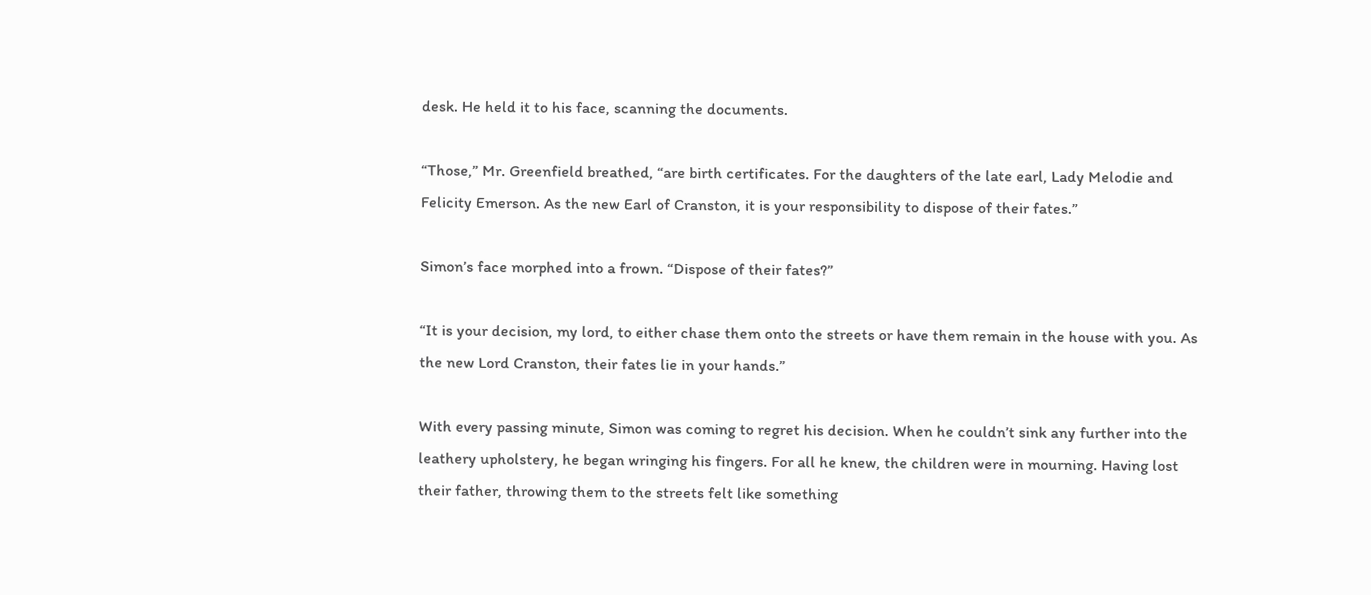desk. He held it to his face, scanning the documents.

“Those,” Mr. Greenfield breathed, “are birth certificates. For the daughters of the late earl, Lady Melodie and Felicity Emerson. As the new Earl of Cranston, it is your responsibility to dispose of their fates.”

Simon’s face morphed into a frown. “Dispose of their fates?”

“It is your decision, my lord, to either chase them onto the streets or have them remain in the house with you. As the new Lord Cranston, their fates lie in your hands.”

With every passing minute, Simon was coming to regret his decision. When he couldn’t sink any further into the leathery upholstery, he began wringing his fingers. For all he knew, the children were in mourning. Having lost their father, throwing them to the streets felt like something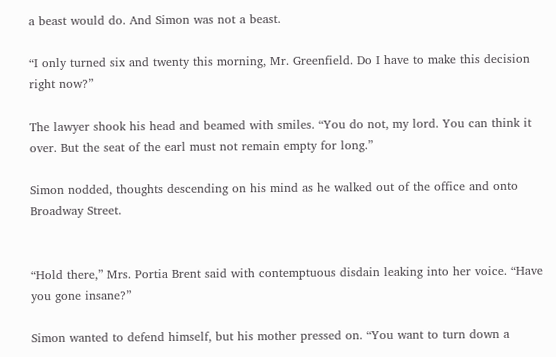a beast would do. And Simon was not a beast.

“I only turned six and twenty this morning, Mr. Greenfield. Do I have to make this decision right now?”

The lawyer shook his head and beamed with smiles. “You do not, my lord. You can think it over. But the seat of the earl must not remain empty for long.”

Simon nodded, thoughts descending on his mind as he walked out of the office and onto Broadway Street.


“Hold there,” Mrs. Portia Brent said with contemptuous disdain leaking into her voice. “Have you gone insane?”

Simon wanted to defend himself, but his mother pressed on. “You want to turn down a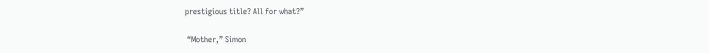prestigious title? All for what?”

 “Mother,” Simon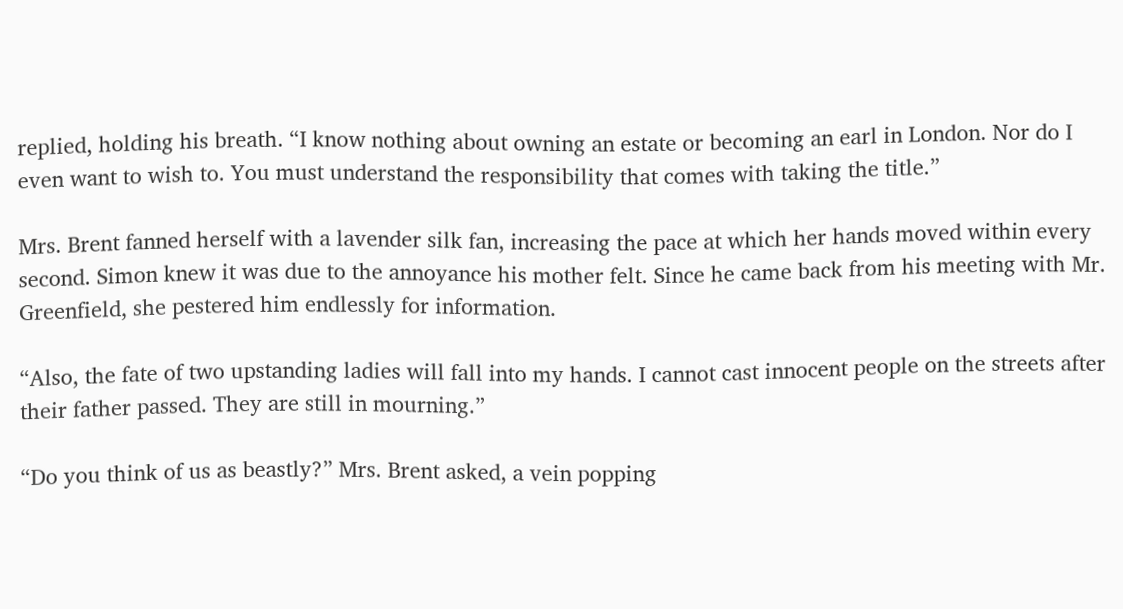replied, holding his breath. “I know nothing about owning an estate or becoming an earl in London. Nor do I even want to wish to. You must understand the responsibility that comes with taking the title.”

Mrs. Brent fanned herself with a lavender silk fan, increasing the pace at which her hands moved within every second. Simon knew it was due to the annoyance his mother felt. Since he came back from his meeting with Mr. Greenfield, she pestered him endlessly for information.

“Also, the fate of two upstanding ladies will fall into my hands. I cannot cast innocent people on the streets after their father passed. They are still in mourning.”

“Do you think of us as beastly?” Mrs. Brent asked, a vein popping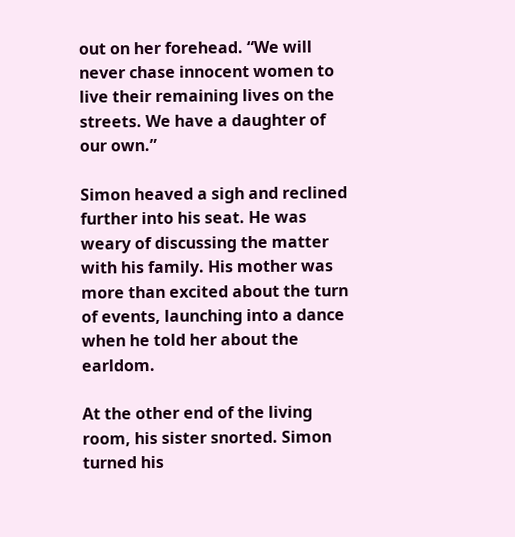out on her forehead. “We will never chase innocent women to live their remaining lives on the streets. We have a daughter of our own.”

Simon heaved a sigh and reclined further into his seat. He was weary of discussing the matter with his family. His mother was more than excited about the turn of events, launching into a dance when he told her about the earldom.

At the other end of the living room, his sister snorted. Simon turned his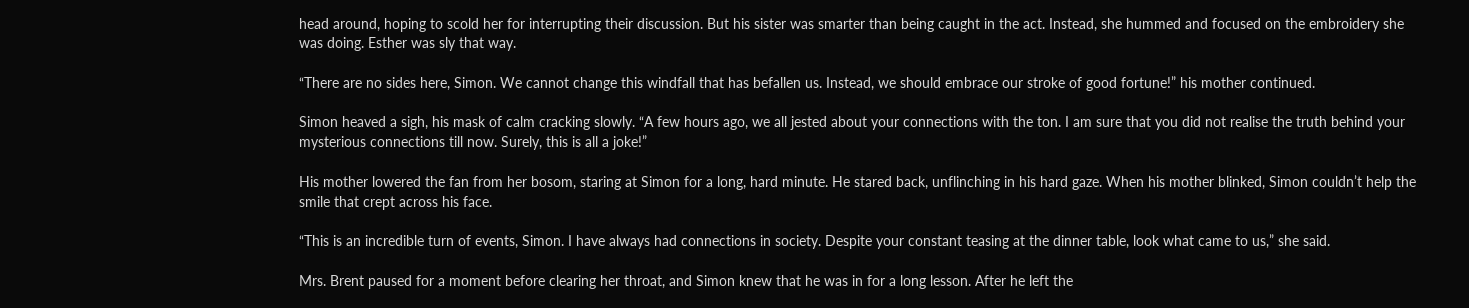head around, hoping to scold her for interrupting their discussion. But his sister was smarter than being caught in the act. Instead, she hummed and focused on the embroidery she was doing. Esther was sly that way.

“There are no sides here, Simon. We cannot change this windfall that has befallen us. Instead, we should embrace our stroke of good fortune!” his mother continued.

Simon heaved a sigh, his mask of calm cracking slowly. “A few hours ago, we all jested about your connections with the ton. I am sure that you did not realise the truth behind your mysterious connections till now. Surely, this is all a joke!”

His mother lowered the fan from her bosom, staring at Simon for a long, hard minute. He stared back, unflinching in his hard gaze. When his mother blinked, Simon couldn’t help the smile that crept across his face.

“This is an incredible turn of events, Simon. I have always had connections in society. Despite your constant teasing at the dinner table, look what came to us,” she said.

Mrs. Brent paused for a moment before clearing her throat, and Simon knew that he was in for a long lesson. After he left the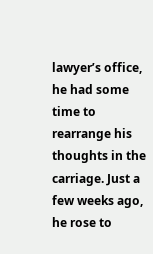lawyer’s office, he had some time to rearrange his thoughts in the carriage. Just a few weeks ago, he rose to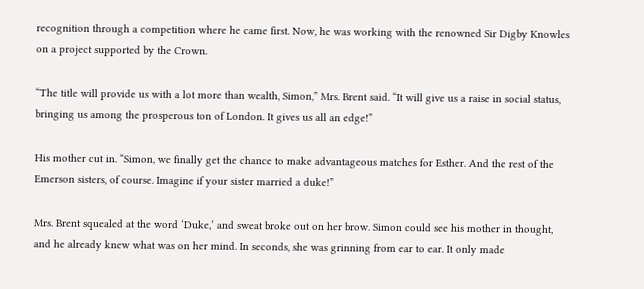recognition through a competition where he came first. Now, he was working with the renowned Sir Digby Knowles on a project supported by the Crown.

“The title will provide us with a lot more than wealth, Simon,” Mrs. Brent said. “It will give us a raise in social status, bringing us among the prosperous ton of London. It gives us all an edge!”

His mother cut in. “Simon, we finally get the chance to make advantageous matches for Esther. And the rest of the Emerson sisters, of course. Imagine if your sister married a duke!”

Mrs. Brent squealed at the word ‘Duke,’ and sweat broke out on her brow. Simon could see his mother in thought, and he already knew what was on her mind. In seconds, she was grinning from ear to ear. It only made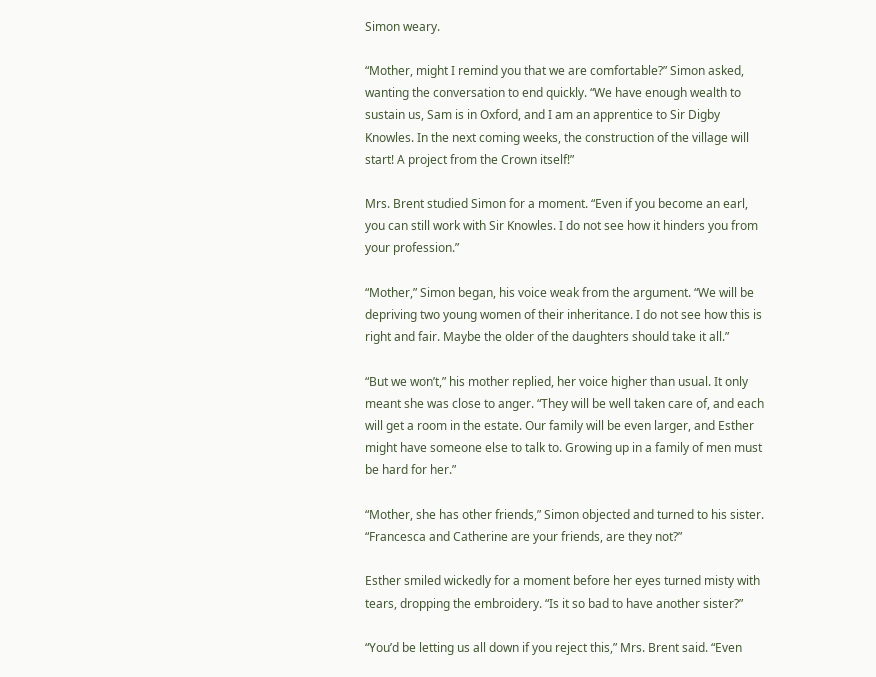Simon weary.

“Mother, might I remind you that we are comfortable?” Simon asked, wanting the conversation to end quickly. “We have enough wealth to sustain us, Sam is in Oxford, and I am an apprentice to Sir Digby Knowles. In the next coming weeks, the construction of the village will start! A project from the Crown itself!”

Mrs. Brent studied Simon for a moment. “Even if you become an earl, you can still work with Sir Knowles. I do not see how it hinders you from your profession.”

“Mother,” Simon began, his voice weak from the argument. “We will be depriving two young women of their inheritance. I do not see how this is right and fair. Maybe the older of the daughters should take it all.”

“But we won’t,” his mother replied, her voice higher than usual. It only meant she was close to anger. “They will be well taken care of, and each will get a room in the estate. Our family will be even larger, and Esther might have someone else to talk to. Growing up in a family of men must be hard for her.”

“Mother, she has other friends,” Simon objected and turned to his sister. “Francesca and Catherine are your friends, are they not?”

Esther smiled wickedly for a moment before her eyes turned misty with tears, dropping the embroidery. “Is it so bad to have another sister?”

“You’d be letting us all down if you reject this,” Mrs. Brent said. “Even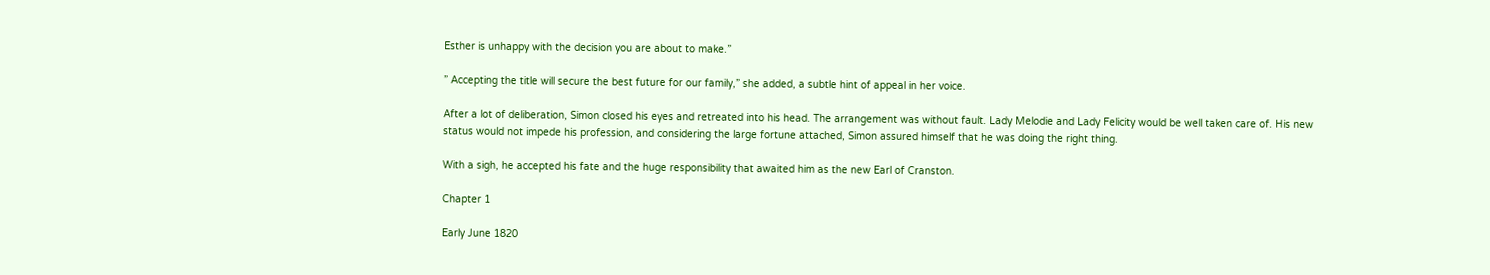Esther is unhappy with the decision you are about to make.”

” Accepting the title will secure the best future for our family,” she added, a subtle hint of appeal in her voice.

After a lot of deliberation, Simon closed his eyes and retreated into his head. The arrangement was without fault. Lady Melodie and Lady Felicity would be well taken care of. His new status would not impede his profession, and considering the large fortune attached, Simon assured himself that he was doing the right thing.

With a sigh, he accepted his fate and the huge responsibility that awaited him as the new Earl of Cranston.

Chapter 1

Early June 1820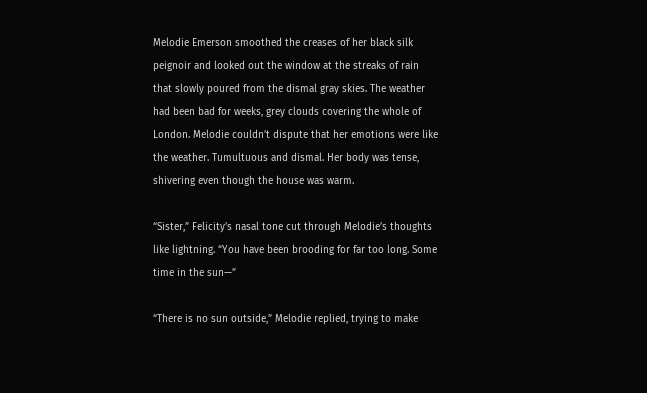Melodie Emerson smoothed the creases of her black silk peignoir and looked out the window at the streaks of rain that slowly poured from the dismal gray skies. The weather had been bad for weeks, grey clouds covering the whole of London. Melodie couldn’t dispute that her emotions were like the weather. Tumultuous and dismal. Her body was tense, shivering even though the house was warm.

“Sister,” Felicity’s nasal tone cut through Melodie’s thoughts like lightning. “You have been brooding for far too long. Some time in the sun—”

“There is no sun outside,” Melodie replied, trying to make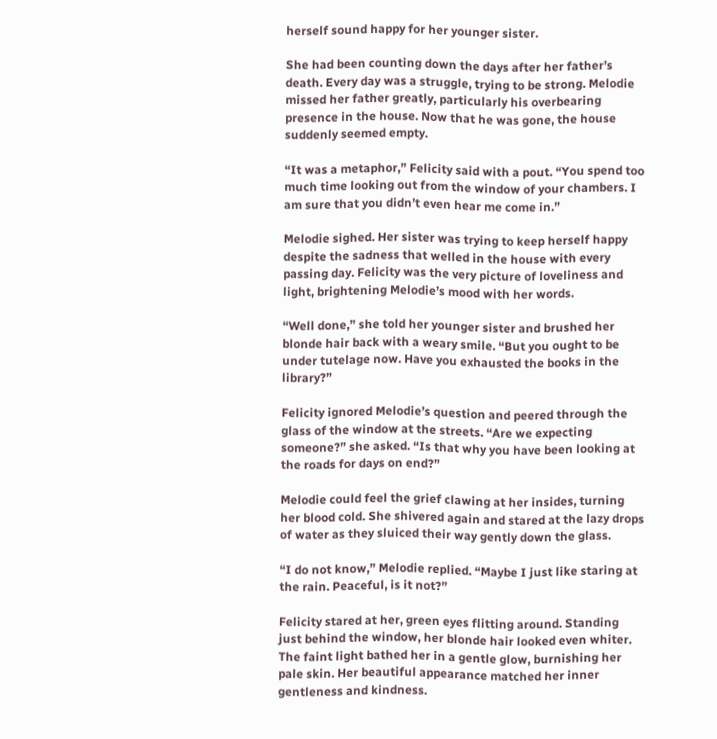herself sound happy for her younger sister.

She had been counting down the days after her father’s death. Every day was a struggle, trying to be strong. Melodie missed her father greatly, particularly his overbearing presence in the house. Now that he was gone, the house suddenly seemed empty.

“It was a metaphor,” Felicity said with a pout. “You spend too much time looking out from the window of your chambers. I am sure that you didn’t even hear me come in.”

Melodie sighed. Her sister was trying to keep herself happy despite the sadness that welled in the house with every passing day. Felicity was the very picture of loveliness and light, brightening Melodie’s mood with her words.

“Well done,” she told her younger sister and brushed her blonde hair back with a weary smile. “But you ought to be under tutelage now. Have you exhausted the books in the library?”

Felicity ignored Melodie’s question and peered through the glass of the window at the streets. “Are we expecting someone?” she asked. “Is that why you have been looking at the roads for days on end?”

Melodie could feel the grief clawing at her insides, turning her blood cold. She shivered again and stared at the lazy drops of water as they sluiced their way gently down the glass.

“I do not know,” Melodie replied. “Maybe I just like staring at the rain. Peaceful, is it not?”

Felicity stared at her, green eyes flitting around. Standing just behind the window, her blonde hair looked even whiter. The faint light bathed her in a gentle glow, burnishing her pale skin. Her beautiful appearance matched her inner gentleness and kindness.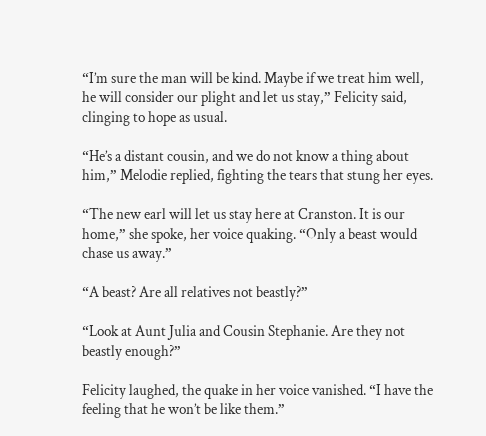“I’m sure the man will be kind. Maybe if we treat him well, he will consider our plight and let us stay,” Felicity said, clinging to hope as usual.

“He’s a distant cousin, and we do not know a thing about him,” Melodie replied, fighting the tears that stung her eyes.

“The new earl will let us stay here at Cranston. It is our home,” she spoke, her voice quaking. “Only a beast would chase us away.”

“A beast? Are all relatives not beastly?”

“Look at Aunt Julia and Cousin Stephanie. Are they not beastly enough?”

Felicity laughed, the quake in her voice vanished. “I have the feeling that he won’t be like them.”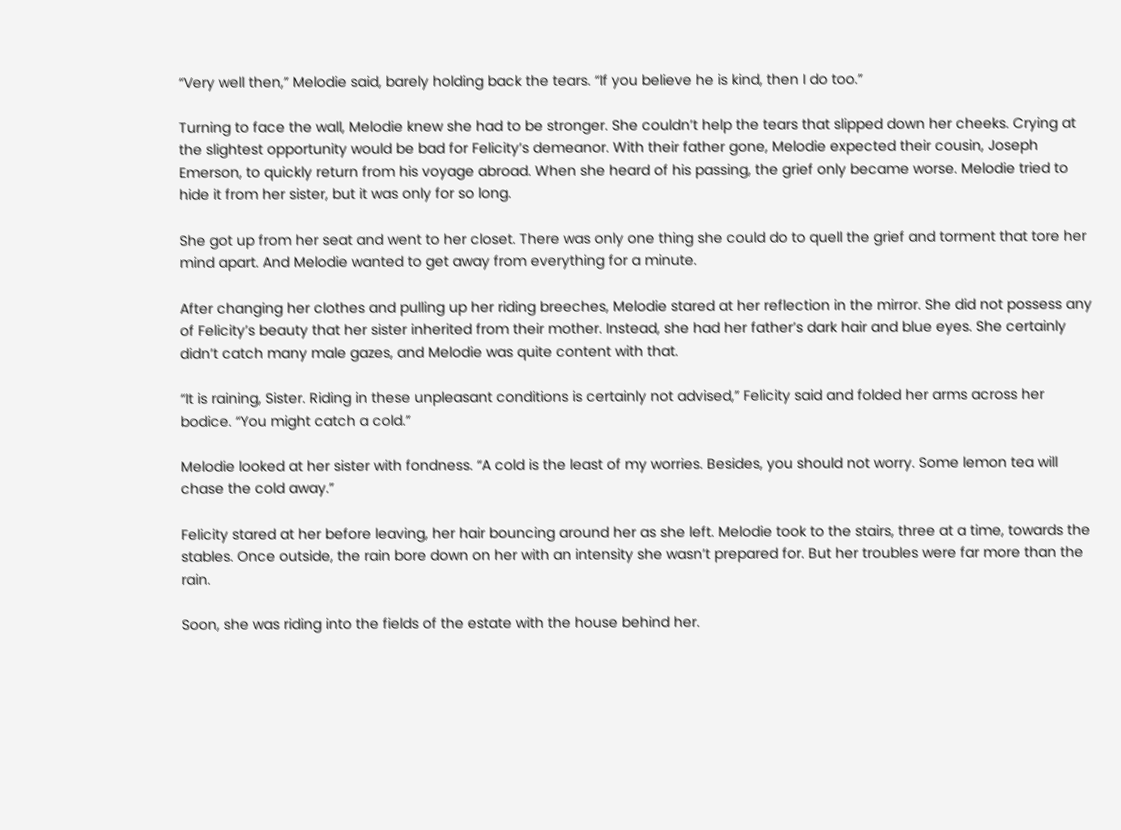“Very well then,” Melodie said, barely holding back the tears. “If you believe he is kind, then I do too.”

Turning to face the wall, Melodie knew she had to be stronger. She couldn’t help the tears that slipped down her cheeks. Crying at the slightest opportunity would be bad for Felicity’s demeanor. With their father gone, Melodie expected their cousin, Joseph Emerson, to quickly return from his voyage abroad. When she heard of his passing, the grief only became worse. Melodie tried to hide it from her sister, but it was only for so long.

She got up from her seat and went to her closet. There was only one thing she could do to quell the grief and torment that tore her mind apart. And Melodie wanted to get away from everything for a minute.

After changing her clothes and pulling up her riding breeches, Melodie stared at her reflection in the mirror. She did not possess any of Felicity’s beauty that her sister inherited from their mother. Instead, she had her father’s dark hair and blue eyes. She certainly didn’t catch many male gazes, and Melodie was quite content with that.

“It is raining, Sister. Riding in these unpleasant conditions is certainly not advised,” Felicity said and folded her arms across her bodice. “You might catch a cold.”

Melodie looked at her sister with fondness. “A cold is the least of my worries. Besides, you should not worry. Some lemon tea will chase the cold away.”

Felicity stared at her before leaving, her hair bouncing around her as she left. Melodie took to the stairs, three at a time, towards the stables. Once outside, the rain bore down on her with an intensity she wasn’t prepared for. But her troubles were far more than the rain.

Soon, she was riding into the fields of the estate with the house behind her.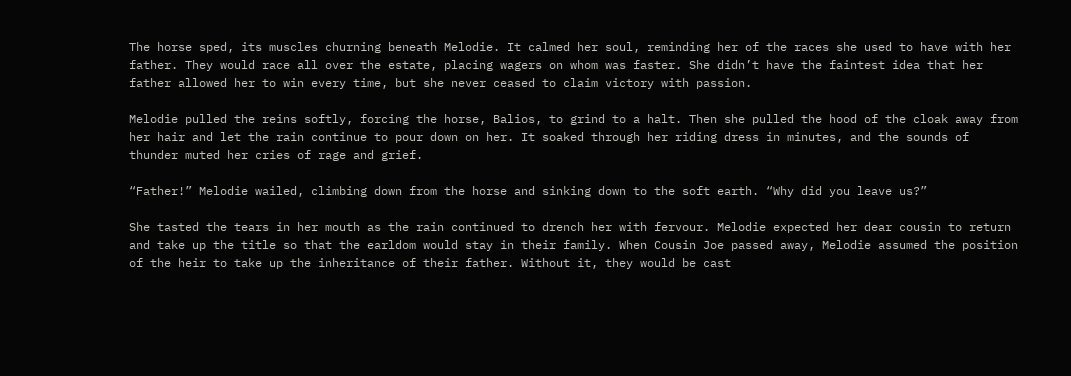The horse sped, its muscles churning beneath Melodie. It calmed her soul, reminding her of the races she used to have with her father. They would race all over the estate, placing wagers on whom was faster. She didn’t have the faintest idea that her father allowed her to win every time, but she never ceased to claim victory with passion.

Melodie pulled the reins softly, forcing the horse, Balios, to grind to a halt. Then she pulled the hood of the cloak away from her hair and let the rain continue to pour down on her. It soaked through her riding dress in minutes, and the sounds of thunder muted her cries of rage and grief.

“Father!” Melodie wailed, climbing down from the horse and sinking down to the soft earth. “Why did you leave us?”

She tasted the tears in her mouth as the rain continued to drench her with fervour. Melodie expected her dear cousin to return and take up the title so that the earldom would stay in their family. When Cousin Joe passed away, Melodie assumed the position of the heir to take up the inheritance of their father. Without it, they would be cast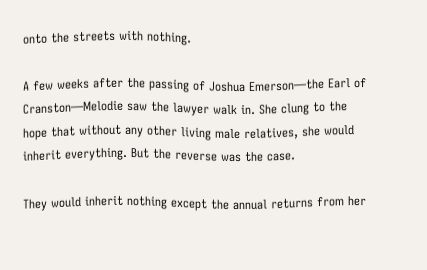onto the streets with nothing.

A few weeks after the passing of Joshua Emerson—the Earl of Cranston—Melodie saw the lawyer walk in. She clung to the hope that without any other living male relatives, she would inherit everything. But the reverse was the case.

They would inherit nothing except the annual returns from her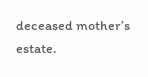deceased mother’s estate.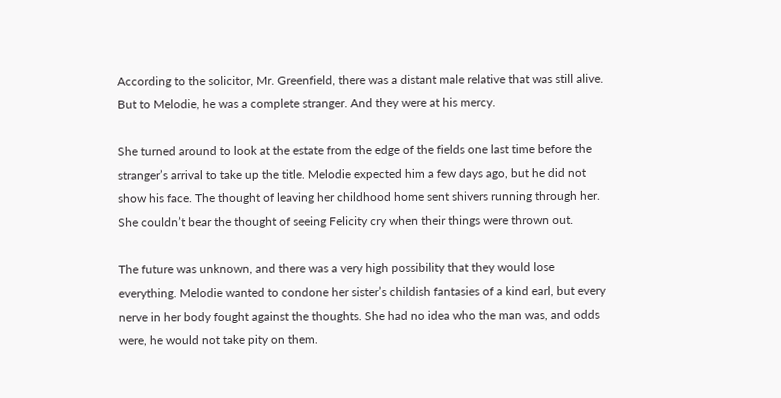According to the solicitor, Mr. Greenfield, there was a distant male relative that was still alive. But to Melodie, he was a complete stranger. And they were at his mercy.

She turned around to look at the estate from the edge of the fields one last time before the stranger’s arrival to take up the title. Melodie expected him a few days ago, but he did not show his face. The thought of leaving her childhood home sent shivers running through her. She couldn’t bear the thought of seeing Felicity cry when their things were thrown out.

The future was unknown, and there was a very high possibility that they would lose everything. Melodie wanted to condone her sister’s childish fantasies of a kind earl, but every nerve in her body fought against the thoughts. She had no idea who the man was, and odds were, he would not take pity on them.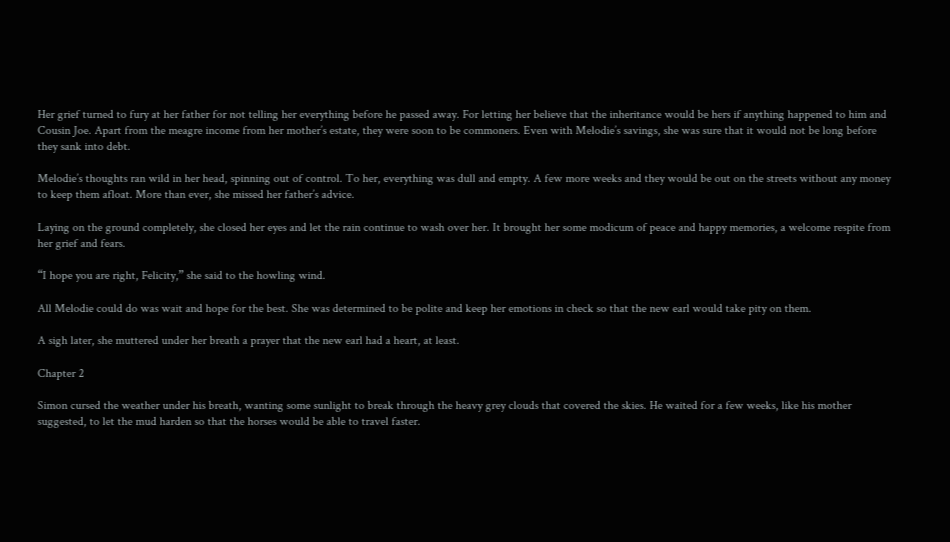Her grief turned to fury at her father for not telling her everything before he passed away. For letting her believe that the inheritance would be hers if anything happened to him and Cousin Joe. Apart from the meagre income from her mother’s estate, they were soon to be commoners. Even with Melodie’s savings, she was sure that it would not be long before they sank into debt.

Melodie’s thoughts ran wild in her head, spinning out of control. To her, everything was dull and empty. A few more weeks and they would be out on the streets without any money to keep them afloat. More than ever, she missed her father’s advice.

Laying on the ground completely, she closed her eyes and let the rain continue to wash over her. It brought her some modicum of peace and happy memories, a welcome respite from her grief and fears.

“I hope you are right, Felicity,” she said to the howling wind.

All Melodie could do was wait and hope for the best. She was determined to be polite and keep her emotions in check so that the new earl would take pity on them.

A sigh later, she muttered under her breath a prayer that the new earl had a heart, at least.

Chapter 2

Simon cursed the weather under his breath, wanting some sunlight to break through the heavy grey clouds that covered the skies. He waited for a few weeks, like his mother suggested, to let the mud harden so that the horses would be able to travel faster.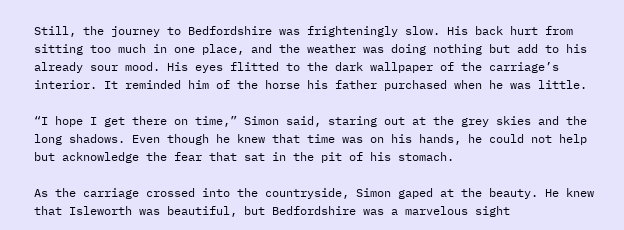Still, the journey to Bedfordshire was frighteningly slow. His back hurt from sitting too much in one place, and the weather was doing nothing but add to his already sour mood. His eyes flitted to the dark wallpaper of the carriage’s interior. It reminded him of the horse his father purchased when he was little.

“I hope I get there on time,” Simon said, staring out at the grey skies and the long shadows. Even though he knew that time was on his hands, he could not help but acknowledge the fear that sat in the pit of his stomach.

As the carriage crossed into the countryside, Simon gaped at the beauty. He knew that Isleworth was beautiful, but Bedfordshire was a marvelous sight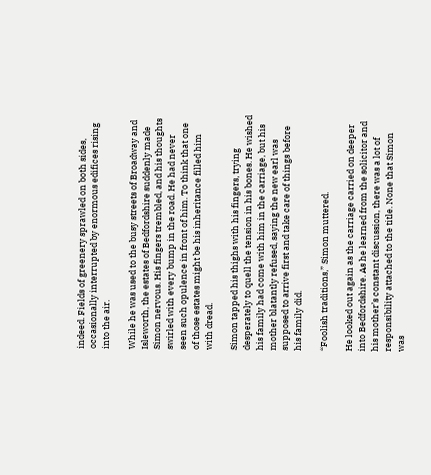indeed. Fields of greenery sprawled on both sides, occasionally interrupted by enormous edifices rising into the air.

While he was used to the busy streets of Broadway and Isleworth, the estates of Bedfordshire suddenly made Simon nervous. His fingers trembled, and his thoughts swirled with every bump in the road. He had never seen such opulence in front of him. To think that one of those estates might be his inheritance filled him with dread.

Simon tapped his thighs with his fingers, trying desperately to quell the tension in his bones. He wished his family had come with him in the carriage, but his mother blatantly refused, saying the new earl was supposed to arrive first and take care of things before his family did.

“Foolish traditions,” Simon muttered.

He looked out again as the carriage carried on deeper into Bedfordshire. As he learned from the solicitor and his mother’s constant discussion, there was a lot of responsibility attached to the title. None that Simon was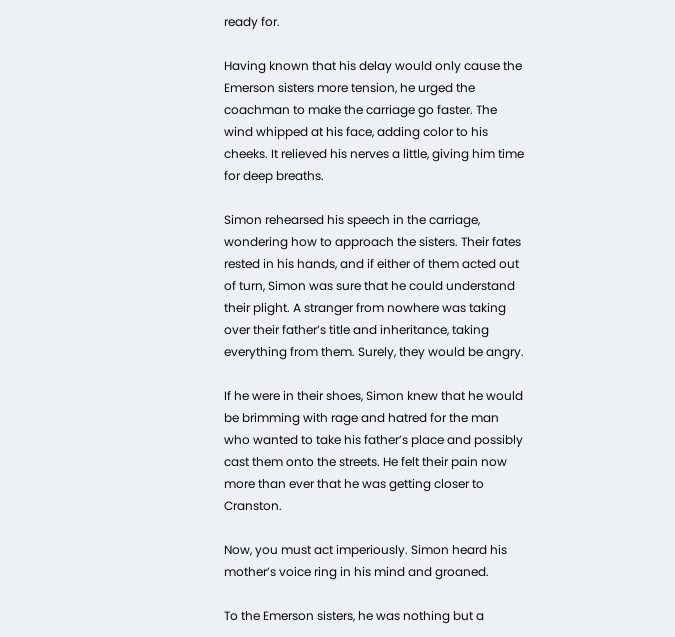ready for.

Having known that his delay would only cause the Emerson sisters more tension, he urged the coachman to make the carriage go faster. The wind whipped at his face, adding color to his cheeks. It relieved his nerves a little, giving him time for deep breaths.

Simon rehearsed his speech in the carriage, wondering how to approach the sisters. Their fates rested in his hands, and if either of them acted out of turn, Simon was sure that he could understand their plight. A stranger from nowhere was taking over their father’s title and inheritance, taking everything from them. Surely, they would be angry.

If he were in their shoes, Simon knew that he would be brimming with rage and hatred for the man who wanted to take his father’s place and possibly cast them onto the streets. He felt their pain now more than ever that he was getting closer to Cranston.

Now, you must act imperiously. Simon heard his mother’s voice ring in his mind and groaned.

To the Emerson sisters, he was nothing but a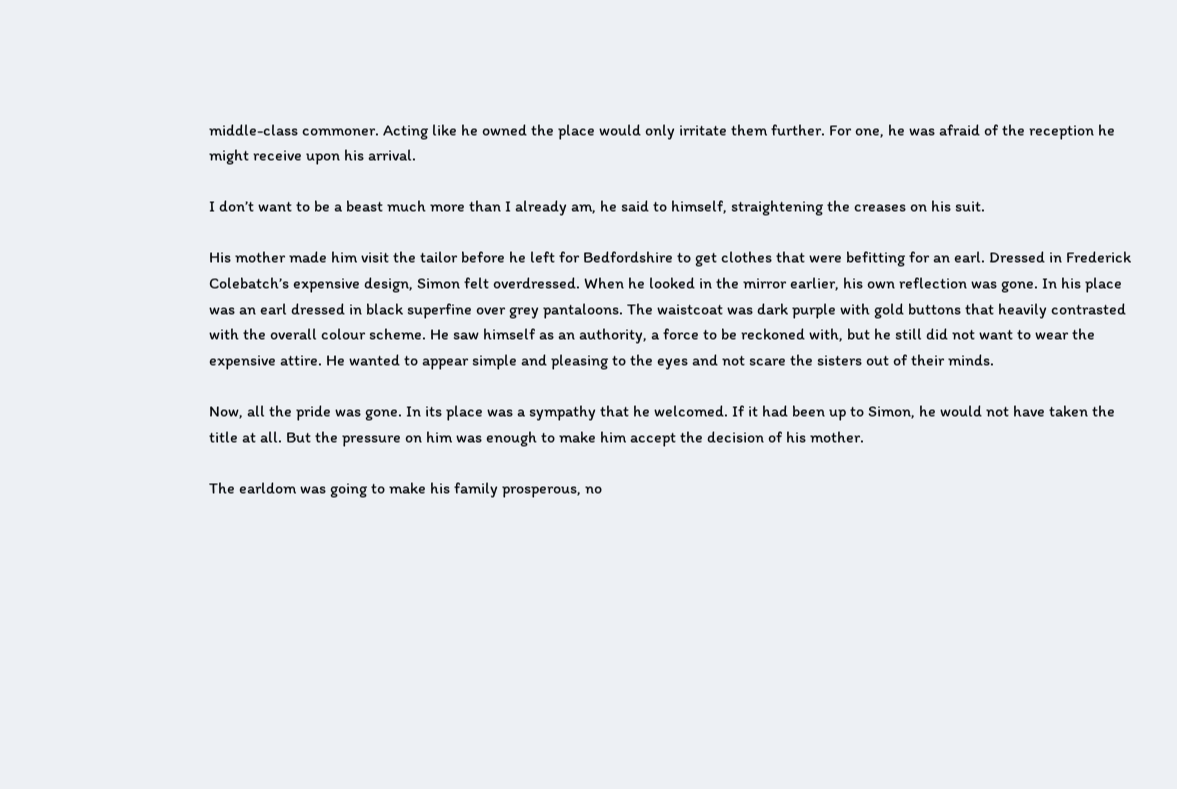middle-class commoner. Acting like he owned the place would only irritate them further. For one, he was afraid of the reception he might receive upon his arrival.

I don’t want to be a beast much more than I already am, he said to himself, straightening the creases on his suit.

His mother made him visit the tailor before he left for Bedfordshire to get clothes that were befitting for an earl. Dressed in Frederick Colebatch’s expensive design, Simon felt overdressed. When he looked in the mirror earlier, his own reflection was gone. In his place was an earl dressed in black superfine over grey pantaloons. The waistcoat was dark purple with gold buttons that heavily contrasted with the overall colour scheme. He saw himself as an authority, a force to be reckoned with, but he still did not want to wear the expensive attire. He wanted to appear simple and pleasing to the eyes and not scare the sisters out of their minds.

Now, all the pride was gone. In its place was a sympathy that he welcomed. If it had been up to Simon, he would not have taken the title at all. But the pressure on him was enough to make him accept the decision of his mother.

The earldom was going to make his family prosperous, no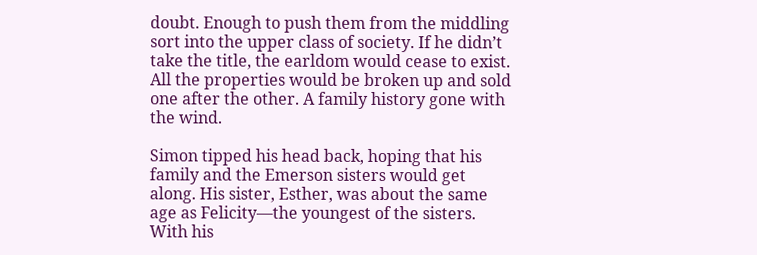doubt. Enough to push them from the middling sort into the upper class of society. If he didn’t take the title, the earldom would cease to exist. All the properties would be broken up and sold one after the other. A family history gone with the wind.

Simon tipped his head back, hoping that his family and the Emerson sisters would get along. His sister, Esther, was about the same age as Felicity—the youngest of the sisters. With his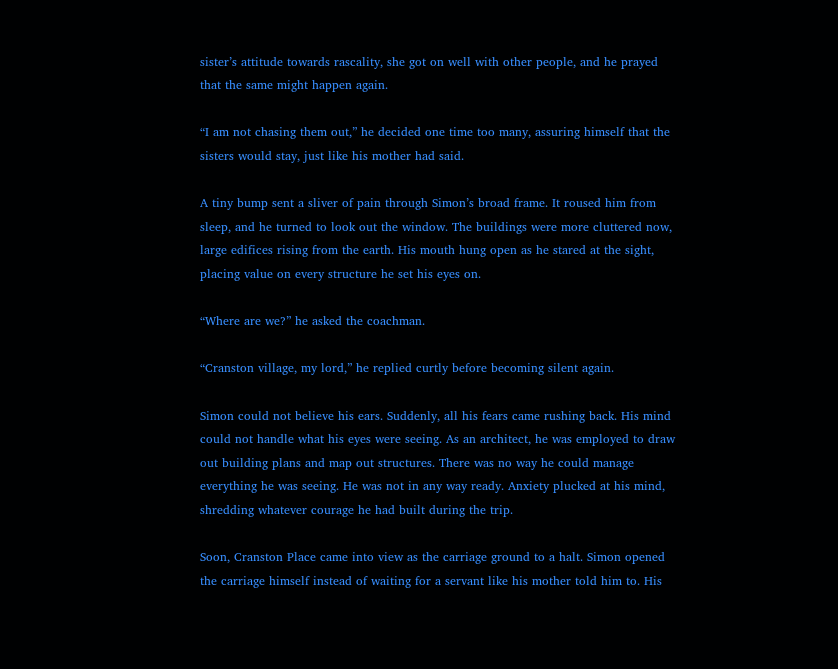sister’s attitude towards rascality, she got on well with other people, and he prayed that the same might happen again.

“I am not chasing them out,” he decided one time too many, assuring himself that the sisters would stay, just like his mother had said.

A tiny bump sent a sliver of pain through Simon’s broad frame. It roused him from sleep, and he turned to look out the window. The buildings were more cluttered now, large edifices rising from the earth. His mouth hung open as he stared at the sight, placing value on every structure he set his eyes on.

“Where are we?” he asked the coachman.

“Cranston village, my lord,” he replied curtly before becoming silent again.

Simon could not believe his ears. Suddenly, all his fears came rushing back. His mind could not handle what his eyes were seeing. As an architect, he was employed to draw out building plans and map out structures. There was no way he could manage everything he was seeing. He was not in any way ready. Anxiety plucked at his mind, shredding whatever courage he had built during the trip.

Soon, Cranston Place came into view as the carriage ground to a halt. Simon opened the carriage himself instead of waiting for a servant like his mother told him to. His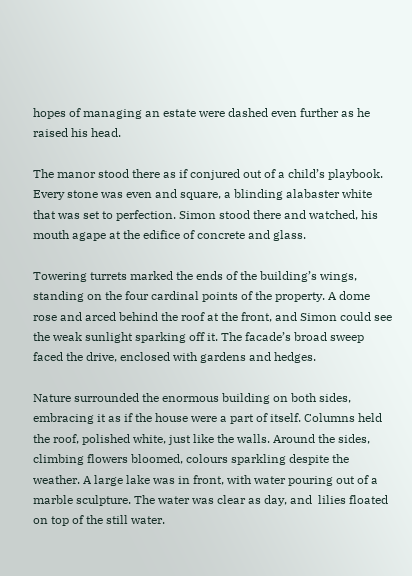hopes of managing an estate were dashed even further as he raised his head.

The manor stood there as if conjured out of a child’s playbook. Every stone was even and square, a blinding alabaster white that was set to perfection. Simon stood there and watched, his mouth agape at the edifice of concrete and glass.

Towering turrets marked the ends of the building’s wings, standing on the four cardinal points of the property. A dome rose and arced behind the roof at the front, and Simon could see the weak sunlight sparking off it. The facade’s broad sweep faced the drive, enclosed with gardens and hedges.

Nature surrounded the enormous building on both sides, embracing it as if the house were a part of itself. Columns held the roof, polished white, just like the walls. Around the sides, climbing flowers bloomed, colours sparkling despite the weather. A large lake was in front, with water pouring out of a marble sculpture. The water was clear as day, and  lilies floated on top of the still water.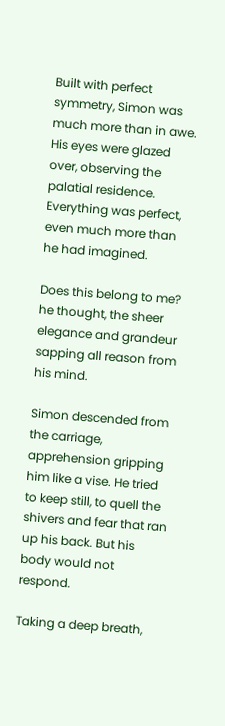Built with perfect symmetry, Simon was much more than in awe. His eyes were glazed over, observing the palatial residence. Everything was perfect, even much more than he had imagined.

Does this belong to me? he thought, the sheer elegance and grandeur sapping all reason from his mind.

Simon descended from the carriage, apprehension gripping him like a vise. He tried to keep still, to quell the shivers and fear that ran up his back. But his body would not respond.

Taking a deep breath,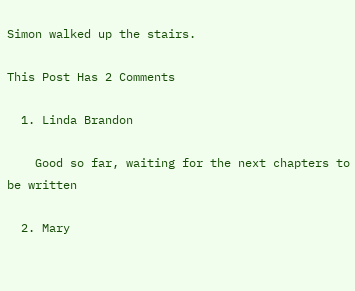Simon walked up the stairs.

This Post Has 2 Comments

  1. Linda Brandon

    Good so far, waiting for the next chapters to be written

  2. Mary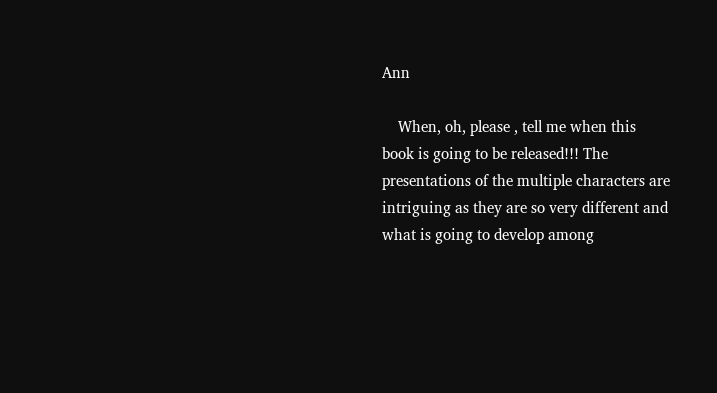Ann

    When, oh, please , tell me when this book is going to be released!!! The presentations of the multiple characters are intriguing as they are so very different and what is going to develop among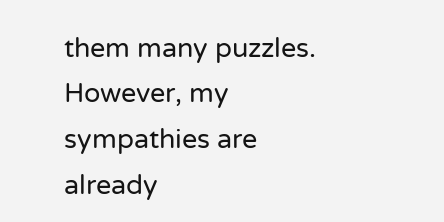them many puzzles. However, my sympathies are already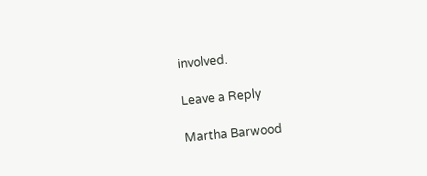involved.

Leave a Reply

Martha Barwood